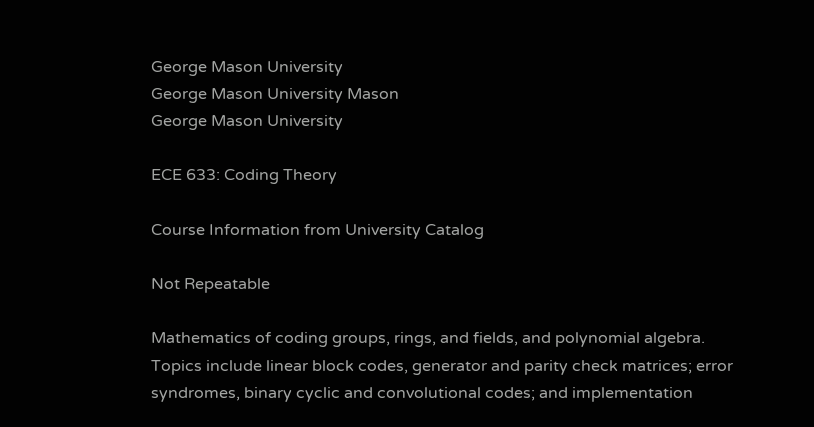George Mason University
George Mason University Mason
George Mason University

ECE 633: Coding Theory

Course Information from University Catalog

Not Repeatable

Mathematics of coding groups, rings, and fields, and polynomial algebra. Topics include linear block codes, generator and parity check matrices; error syndromes, binary cyclic and convolutional codes; and implementation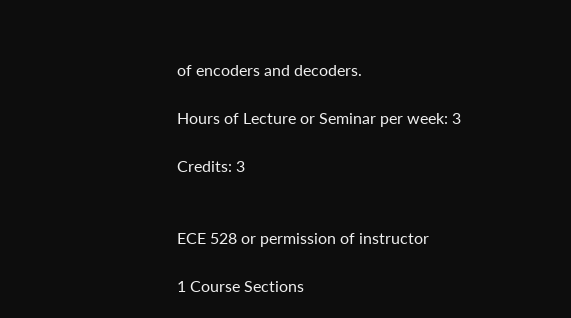of encoders and decoders.

Hours of Lecture or Seminar per week: 3

Credits: 3


ECE 528 or permission of instructor

1 Course Sections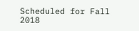Scheduled for Fall 2018